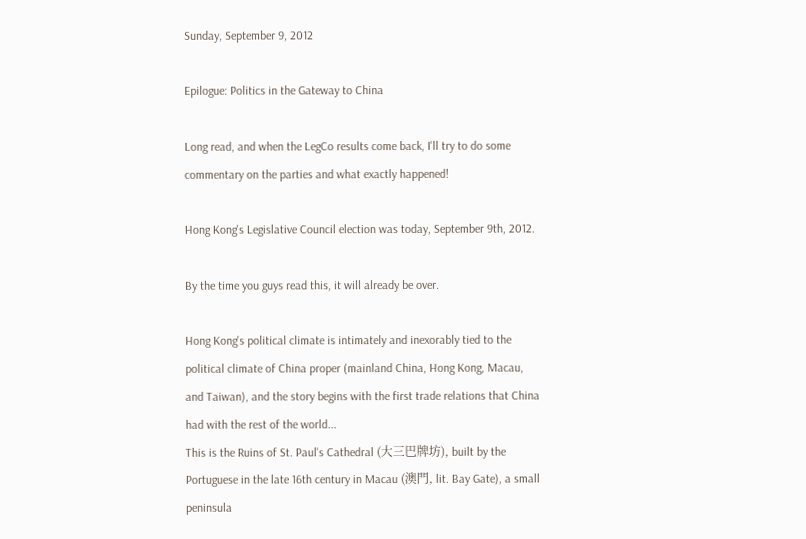Sunday, September 9, 2012

Epilogue: Politics in the Gateway to China

Long read, and when the LegCo results come back, I'll try to do some commentary on the parties and what exactly happened!

Hong Kong's Legislative Council election was today, September 9th, 2012.

By the time you guys read this, it will already be over.

Hong Kong's political climate is intimately and inexorably tied to the political climate of China proper (mainland China, Hong Kong, Macau, and Taiwan), and the story begins with the first trade relations that China had with the rest of the world...
This is the Ruins of St. Paul's Cathedral (大三巴牌坊), built by the Portuguese in the late 16th century in Macau (澳門, lit. Bay Gate), a small peninsula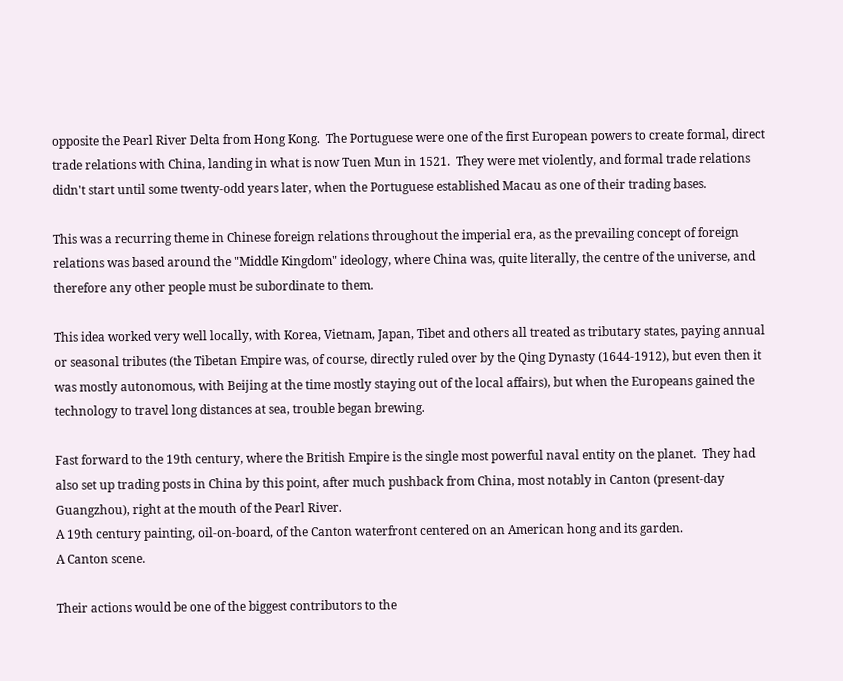opposite the Pearl River Delta from Hong Kong.  The Portuguese were one of the first European powers to create formal, direct trade relations with China, landing in what is now Tuen Mun in 1521.  They were met violently, and formal trade relations didn't start until some twenty-odd years later, when the Portuguese established Macau as one of their trading bases.

This was a recurring theme in Chinese foreign relations throughout the imperial era, as the prevailing concept of foreign relations was based around the "Middle Kingdom" ideology, where China was, quite literally, the centre of the universe, and therefore any other people must be subordinate to them.

This idea worked very well locally, with Korea, Vietnam, Japan, Tibet and others all treated as tributary states, paying annual or seasonal tributes (the Tibetan Empire was, of course, directly ruled over by the Qing Dynasty (1644-1912), but even then it was mostly autonomous, with Beijing at the time mostly staying out of the local affairs), but when the Europeans gained the technology to travel long distances at sea, trouble began brewing.

Fast forward to the 19th century, where the British Empire is the single most powerful naval entity on the planet.  They had also set up trading posts in China by this point, after much pushback from China, most notably in Canton (present-day Guangzhou), right at the mouth of the Pearl River.
A 19th century painting, oil-on-board, of the Canton waterfront centered on an American hong and its garden.
A Canton scene.

Their actions would be one of the biggest contributors to the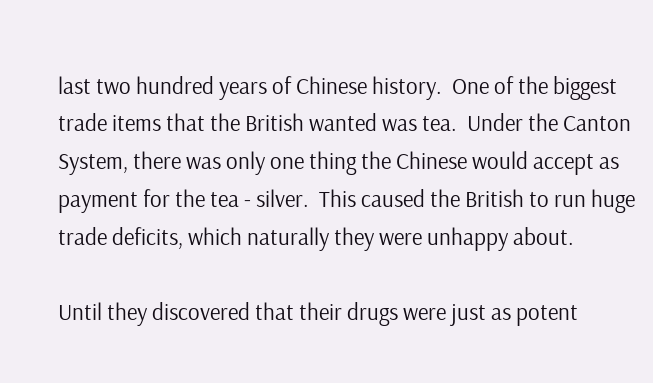last two hundred years of Chinese history.  One of the biggest trade items that the British wanted was tea.  Under the Canton System, there was only one thing the Chinese would accept as payment for the tea - silver.  This caused the British to run huge trade deficits, which naturally they were unhappy about.

Until they discovered that their drugs were just as potent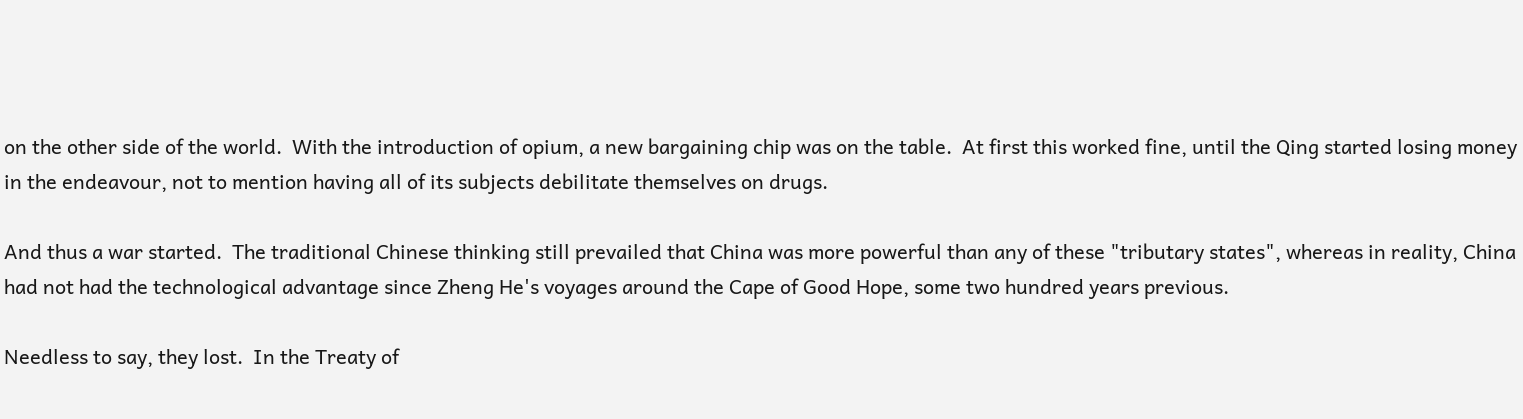on the other side of the world.  With the introduction of opium, a new bargaining chip was on the table.  At first this worked fine, until the Qing started losing money in the endeavour, not to mention having all of its subjects debilitate themselves on drugs.

And thus a war started.  The traditional Chinese thinking still prevailed that China was more powerful than any of these "tributary states", whereas in reality, China had not had the technological advantage since Zheng He's voyages around the Cape of Good Hope, some two hundred years previous.

Needless to say, they lost.  In the Treaty of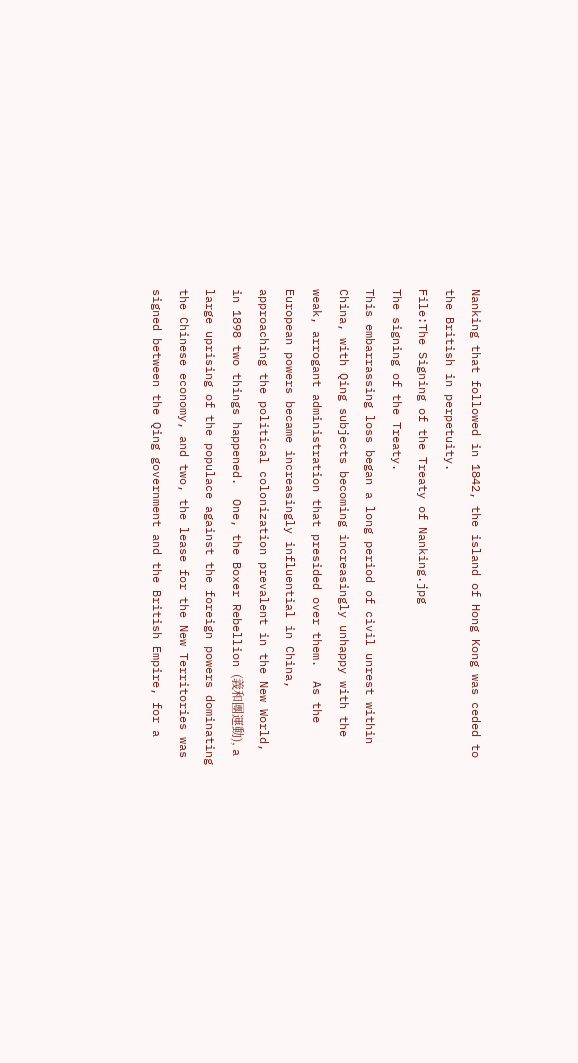Nanking that followed in 1842, the island of Hong Kong was ceded to the British in perpetuity.
File:The Signing of the Treaty of Nanking.jpg
The signing of the Treaty.
This embarrassing loss began a long period of civil unrest within China, with Qing subjects becoming increasingly unhappy with the weak, arrogant administration that presided over them.  As the European powers became increasingly influential in China, approaching the political colonization prevalent in the New World, in 1898 two things happened.  One, the Boxer Rebellion (義和團運動), a large uprising of the populace against the foreign powers dominating the Chinese economy, and two, the lease for the New Territories was signed between the Qing government and the British Empire, for a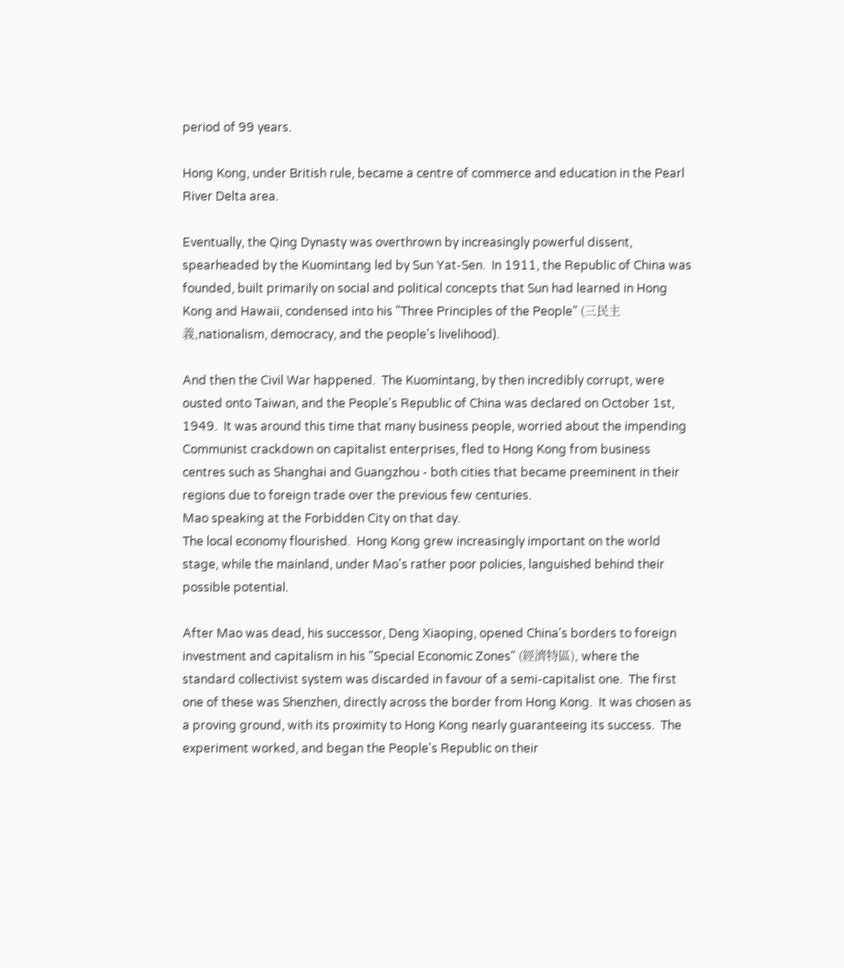period of 99 years.

Hong Kong, under British rule, became a centre of commerce and education in the Pearl River Delta area.

Eventually, the Qing Dynasty was overthrown by increasingly powerful dissent, spearheaded by the Kuomintang led by Sun Yat-Sen.  In 1911, the Republic of China was founded, built primarily on social and political concepts that Sun had learned in Hong Kong and Hawaii, condensed into his "Three Principles of the People" (三民主義,nationalism, democracy, and the people's livelihood).

And then the Civil War happened.  The Kuomintang, by then incredibly corrupt, were ousted onto Taiwan, and the People's Republic of China was declared on October 1st, 1949.  It was around this time that many business people, worried about the impending Communist crackdown on capitalist enterprises, fled to Hong Kong from business centres such as Shanghai and Guangzhou - both cities that became preeminent in their regions due to foreign trade over the previous few centuries.
Mao speaking at the Forbidden City on that day.
The local economy flourished.  Hong Kong grew increasingly important on the world stage, while the mainland, under Mao's rather poor policies, languished behind their possible potential.

After Mao was dead, his successor, Deng Xiaoping, opened China's borders to foreign investment and capitalism in his "Special Economic Zones" (經濟特區), where the standard collectivist system was discarded in favour of a semi-capitalist one.  The first one of these was Shenzhen, directly across the border from Hong Kong.  It was chosen as a proving ground, with its proximity to Hong Kong nearly guaranteeing its success.  The experiment worked, and began the People's Republic on their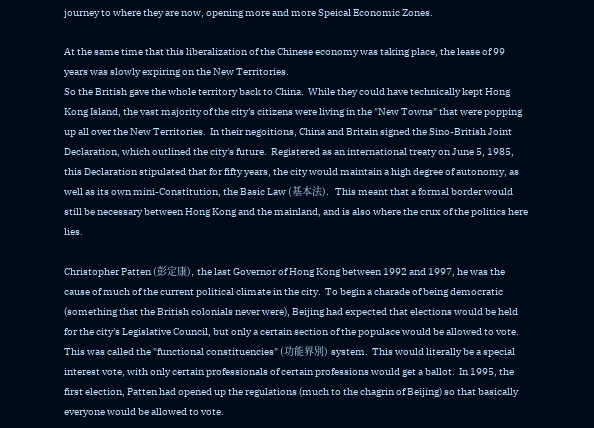journey to where they are now, opening more and more Speical Economic Zones.

At the same time that this liberalization of the Chinese economy was taking place, the lease of 99 years was slowly expiring on the New Territories.
So the British gave the whole territory back to China.  While they could have technically kept Hong Kong Island, the vast majority of the city's citizens were living in the "New Towns" that were popping up all over the New Territories.  In their negoitions, China and Britain signed the Sino-British Joint Declaration, which outlined the city's future.  Registered as an international treaty on June 5, 1985, this Declaration stipulated that for fifty years, the city would maintain a high degree of autonomy, as well as its own mini-Constitution, the Basic Law (基本法).  This meant that a formal border would still be necessary between Hong Kong and the mainland, and is also where the crux of the politics here lies.

Christopher Patten (彭定康), the last Governor of Hong Kong between 1992 and 1997, he was the cause of much of the current political climate in the city.  To begin a charade of being democratic (something that the British colonials never were), Beijing had expected that elections would be held for the city's Legislative Council, but only a certain section of the populace would be allowed to vote.  This was called the "functional constituencies" (功能界別) system.  This would literally be a special interest vote, with only certain professionals of certain professions would get a ballot.  In 1995, the first election, Patten had opened up the regulations (much to the chagrin of Beijing) so that basically everyone would be allowed to vote.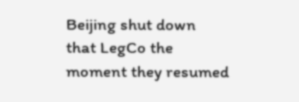Beijing shut down that LegCo the moment they resumed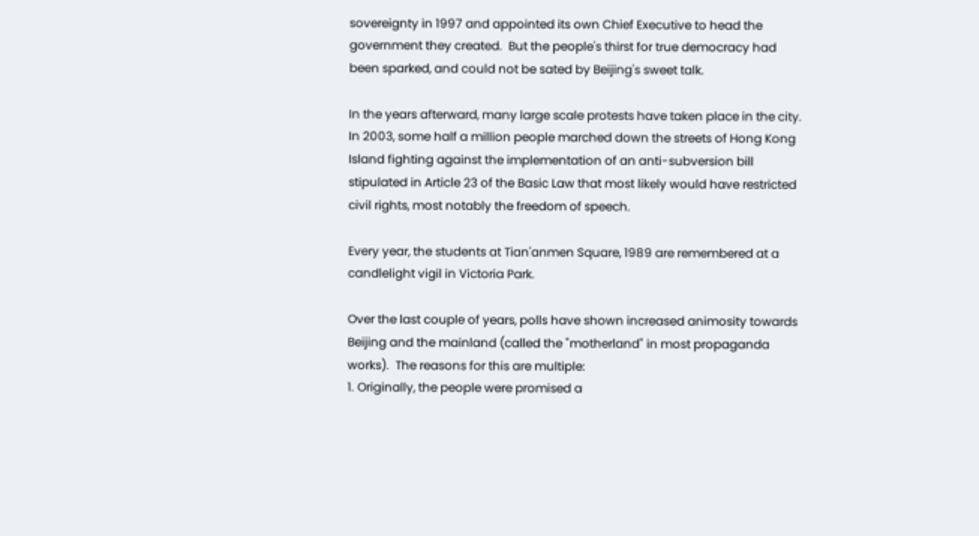sovereignty in 1997 and appointed its own Chief Executive to head the government they created.  But the people's thirst for true democracy had been sparked, and could not be sated by Beijing's sweet talk.

In the years afterward, many large scale protests have taken place in the city.  In 2003, some half a million people marched down the streets of Hong Kong Island fighting against the implementation of an anti-subversion bill stipulated in Article 23 of the Basic Law that most likely would have restricted civil rights, most notably the freedom of speech.

Every year, the students at Tian'anmen Square, 1989 are remembered at a candlelight vigil in Victoria Park.

Over the last couple of years, polls have shown increased animosity towards Beijing and the mainland (called the "motherland" in most propaganda works).  The reasons for this are multiple:
1. Originally, the people were promised a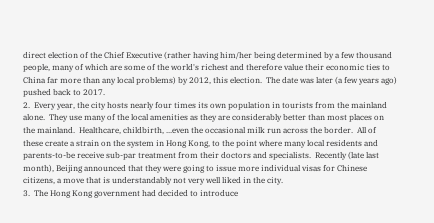direct election of the Chief Executive (rather having him/her being determined by a few thousand people, many of which are some of the world's richest and therefore value their economic ties to China far more than any local problems) by 2012, this election.  The date was later (a few years ago) pushed back to 2017.
2.  Every year, the city hosts nearly four times its own population in tourists from the mainland alone.  They use many of the local amenities as they are considerably better than most places on the mainland.  Healthcare, childbirth, ...even the occasional milk run across the border.  All of these create a strain on the system in Hong Kong, to the point where many local residents and parents-to-be receive sub-par treatment from their doctors and specialists.  Recently (late last month), Beijing announced that they were going to issue more individual visas for Chinese citizens, a move that is understandably not very well liked in the city.
3.  The Hong Kong government had decided to introduce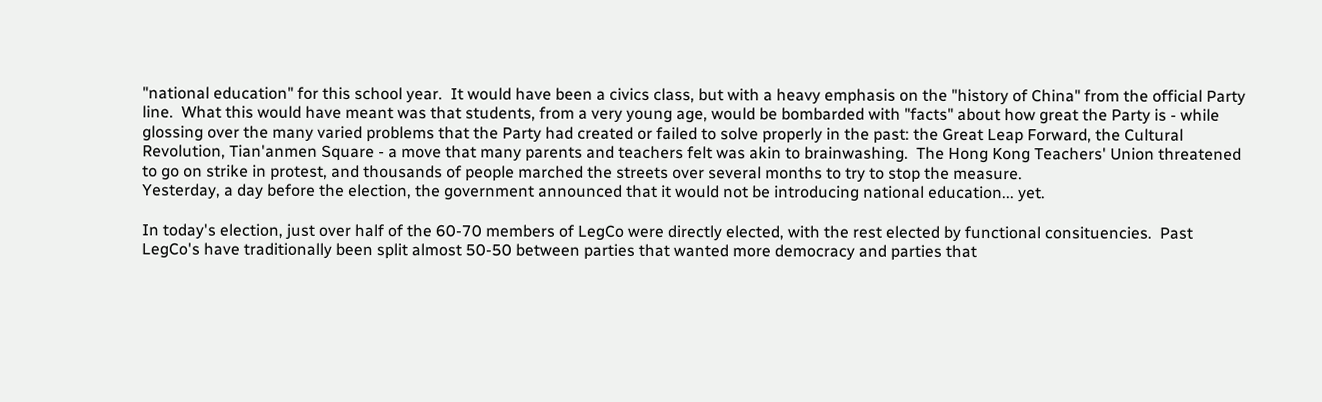"national education" for this school year.  It would have been a civics class, but with a heavy emphasis on the "history of China" from the official Party line.  What this would have meant was that students, from a very young age, would be bombarded with "facts" about how great the Party is - while glossing over the many varied problems that the Party had created or failed to solve properly in the past: the Great Leap Forward, the Cultural Revolution, Tian'anmen Square - a move that many parents and teachers felt was akin to brainwashing.  The Hong Kong Teachers' Union threatened to go on strike in protest, and thousands of people marched the streets over several months to try to stop the measure.
Yesterday, a day before the election, the government announced that it would not be introducing national education... yet.

In today's election, just over half of the 60-70 members of LegCo were directly elected, with the rest elected by functional consituencies.  Past LegCo's have traditionally been split almost 50-50 between parties that wanted more democracy and parties that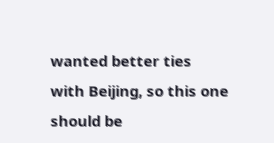wanted better ties with Beijing, so this one should be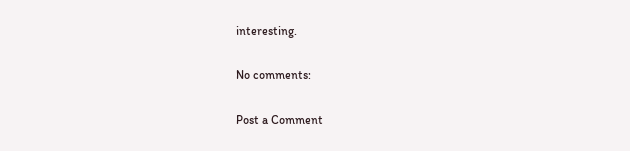interesting.

No comments:

Post a Comment